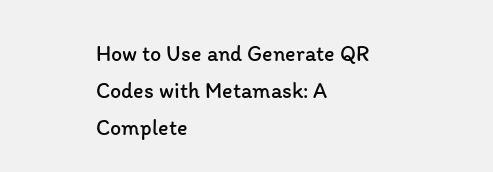How to Use and Generate QR Codes with Metamask: A Complete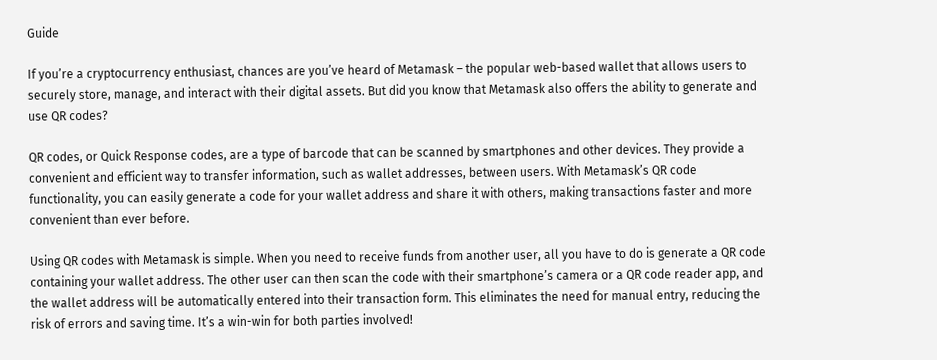Guide

If you’re a cryptocurrency enthusiast, chances are you’ve heard of Metamask – the popular web-based wallet that allows users to securely store, manage, and interact with their digital assets. But did you know that Metamask also offers the ability to generate and use QR codes?

QR codes, or Quick Response codes, are a type of barcode that can be scanned by smartphones and other devices. They provide a convenient and efficient way to transfer information, such as wallet addresses, between users. With Metamask’s QR code functionality, you can easily generate a code for your wallet address and share it with others, making transactions faster and more convenient than ever before.

Using QR codes with Metamask is simple. When you need to receive funds from another user, all you have to do is generate a QR code containing your wallet address. The other user can then scan the code with their smartphone’s camera or a QR code reader app, and the wallet address will be automatically entered into their transaction form. This eliminates the need for manual entry, reducing the risk of errors and saving time. It’s a win-win for both parties involved!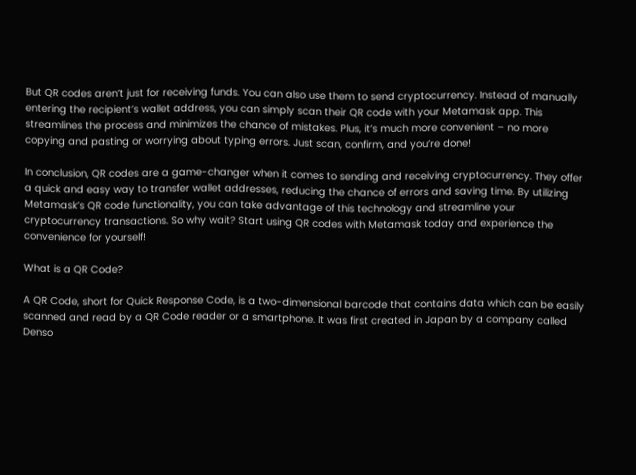But QR codes aren’t just for receiving funds. You can also use them to send cryptocurrency. Instead of manually entering the recipient’s wallet address, you can simply scan their QR code with your Metamask app. This streamlines the process and minimizes the chance of mistakes. Plus, it’s much more convenient – no more copying and pasting or worrying about typing errors. Just scan, confirm, and you’re done!

In conclusion, QR codes are a game-changer when it comes to sending and receiving cryptocurrency. They offer a quick and easy way to transfer wallet addresses, reducing the chance of errors and saving time. By utilizing Metamask’s QR code functionality, you can take advantage of this technology and streamline your cryptocurrency transactions. So why wait? Start using QR codes with Metamask today and experience the convenience for yourself!

What is a QR Code?

A QR Code, short for Quick Response Code, is a two-dimensional barcode that contains data which can be easily scanned and read by a QR Code reader or a smartphone. It was first created in Japan by a company called Denso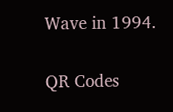Wave in 1994.

QR Codes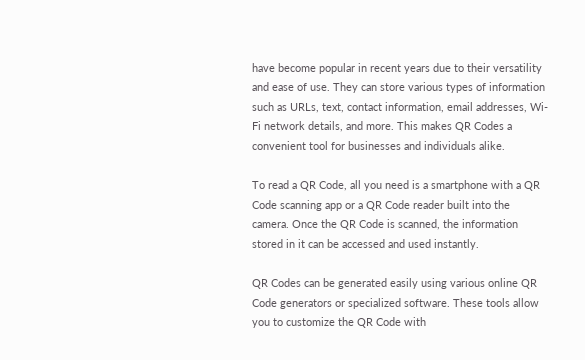have become popular in recent years due to their versatility and ease of use. They can store various types of information such as URLs, text, contact information, email addresses, Wi-Fi network details, and more. This makes QR Codes a convenient tool for businesses and individuals alike.

To read a QR Code, all you need is a smartphone with a QR Code scanning app or a QR Code reader built into the camera. Once the QR Code is scanned, the information stored in it can be accessed and used instantly.

QR Codes can be generated easily using various online QR Code generators or specialized software. These tools allow you to customize the QR Code with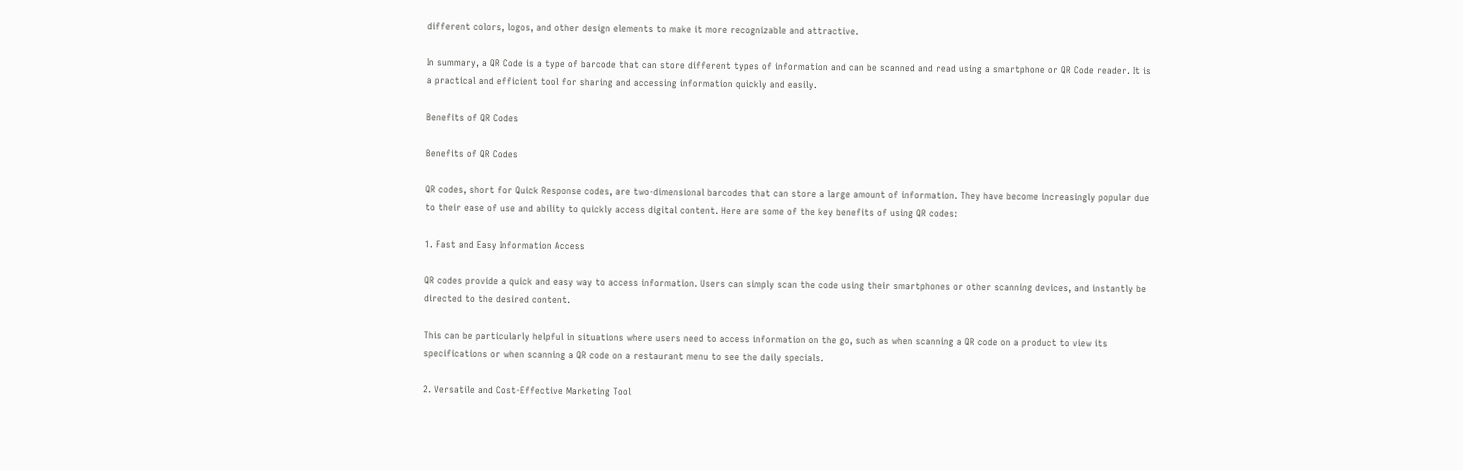different colors, logos, and other design elements to make it more recognizable and attractive.

In summary, a QR Code is a type of barcode that can store different types of information and can be scanned and read using a smartphone or QR Code reader. It is a practical and efficient tool for sharing and accessing information quickly and easily.

Benefits of QR Codes

Benefits of QR Codes

QR codes, short for Quick Response codes, are two-dimensional barcodes that can store a large amount of information. They have become increasingly popular due to their ease of use and ability to quickly access digital content. Here are some of the key benefits of using QR codes:

1. Fast and Easy Information Access

QR codes provide a quick and easy way to access information. Users can simply scan the code using their smartphones or other scanning devices, and instantly be directed to the desired content.

This can be particularly helpful in situations where users need to access information on the go, such as when scanning a QR code on a product to view its specifications or when scanning a QR code on a restaurant menu to see the daily specials.

2. Versatile and Cost-Effective Marketing Tool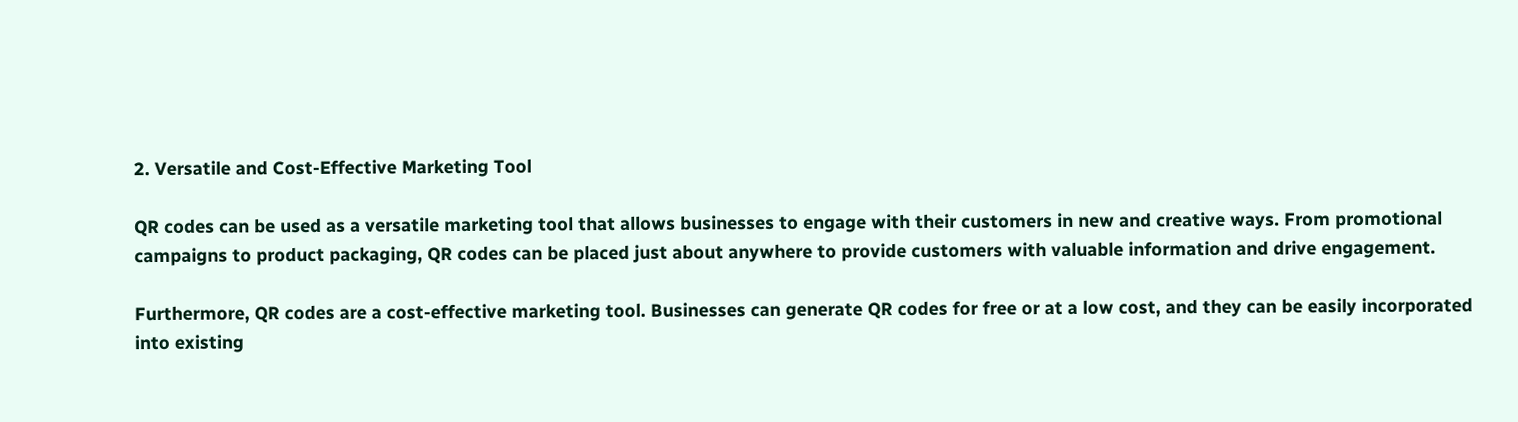2. Versatile and Cost-Effective Marketing Tool

QR codes can be used as a versatile marketing tool that allows businesses to engage with their customers in new and creative ways. From promotional campaigns to product packaging, QR codes can be placed just about anywhere to provide customers with valuable information and drive engagement.

Furthermore, QR codes are a cost-effective marketing tool. Businesses can generate QR codes for free or at a low cost, and they can be easily incorporated into existing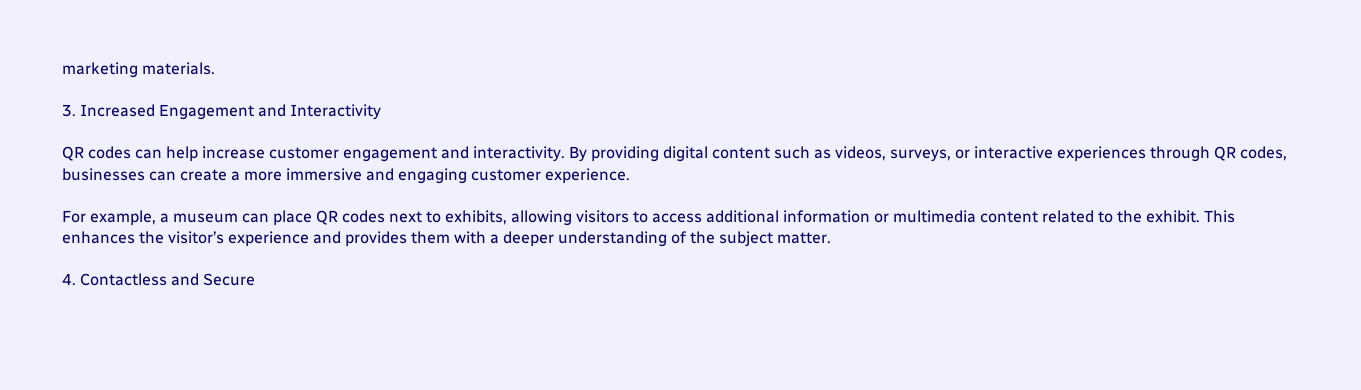marketing materials.

3. Increased Engagement and Interactivity

QR codes can help increase customer engagement and interactivity. By providing digital content such as videos, surveys, or interactive experiences through QR codes, businesses can create a more immersive and engaging customer experience.

For example, a museum can place QR codes next to exhibits, allowing visitors to access additional information or multimedia content related to the exhibit. This enhances the visitor’s experience and provides them with a deeper understanding of the subject matter.

4. Contactless and Secure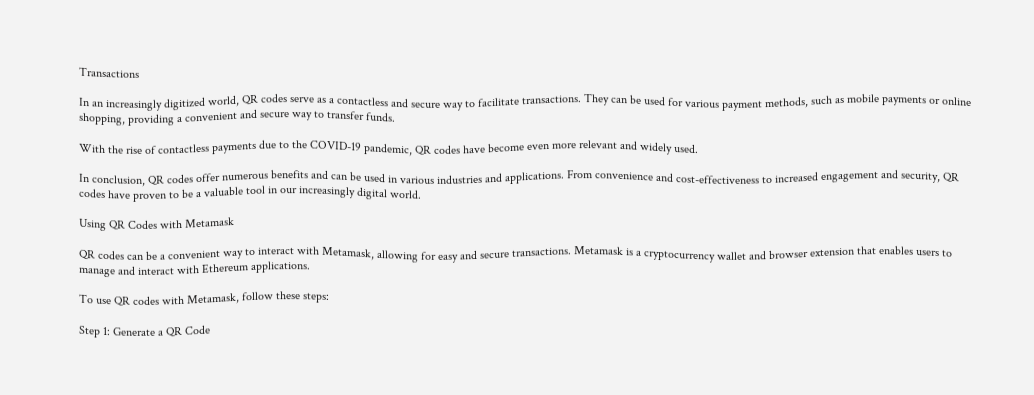Transactions

In an increasingly digitized world, QR codes serve as a contactless and secure way to facilitate transactions. They can be used for various payment methods, such as mobile payments or online shopping, providing a convenient and secure way to transfer funds.

With the rise of contactless payments due to the COVID-19 pandemic, QR codes have become even more relevant and widely used.

In conclusion, QR codes offer numerous benefits and can be used in various industries and applications. From convenience and cost-effectiveness to increased engagement and security, QR codes have proven to be a valuable tool in our increasingly digital world.

Using QR Codes with Metamask

QR codes can be a convenient way to interact with Metamask, allowing for easy and secure transactions. Metamask is a cryptocurrency wallet and browser extension that enables users to manage and interact with Ethereum applications.

To use QR codes with Metamask, follow these steps:

Step 1: Generate a QR Code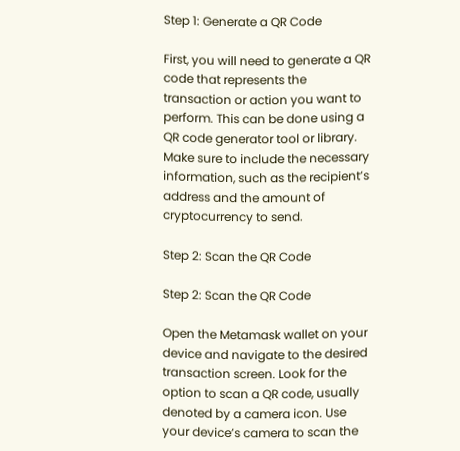Step 1: Generate a QR Code

First, you will need to generate a QR code that represents the transaction or action you want to perform. This can be done using a QR code generator tool or library. Make sure to include the necessary information, such as the recipient’s address and the amount of cryptocurrency to send.

Step 2: Scan the QR Code

Step 2: Scan the QR Code

Open the Metamask wallet on your device and navigate to the desired transaction screen. Look for the option to scan a QR code, usually denoted by a camera icon. Use your device’s camera to scan the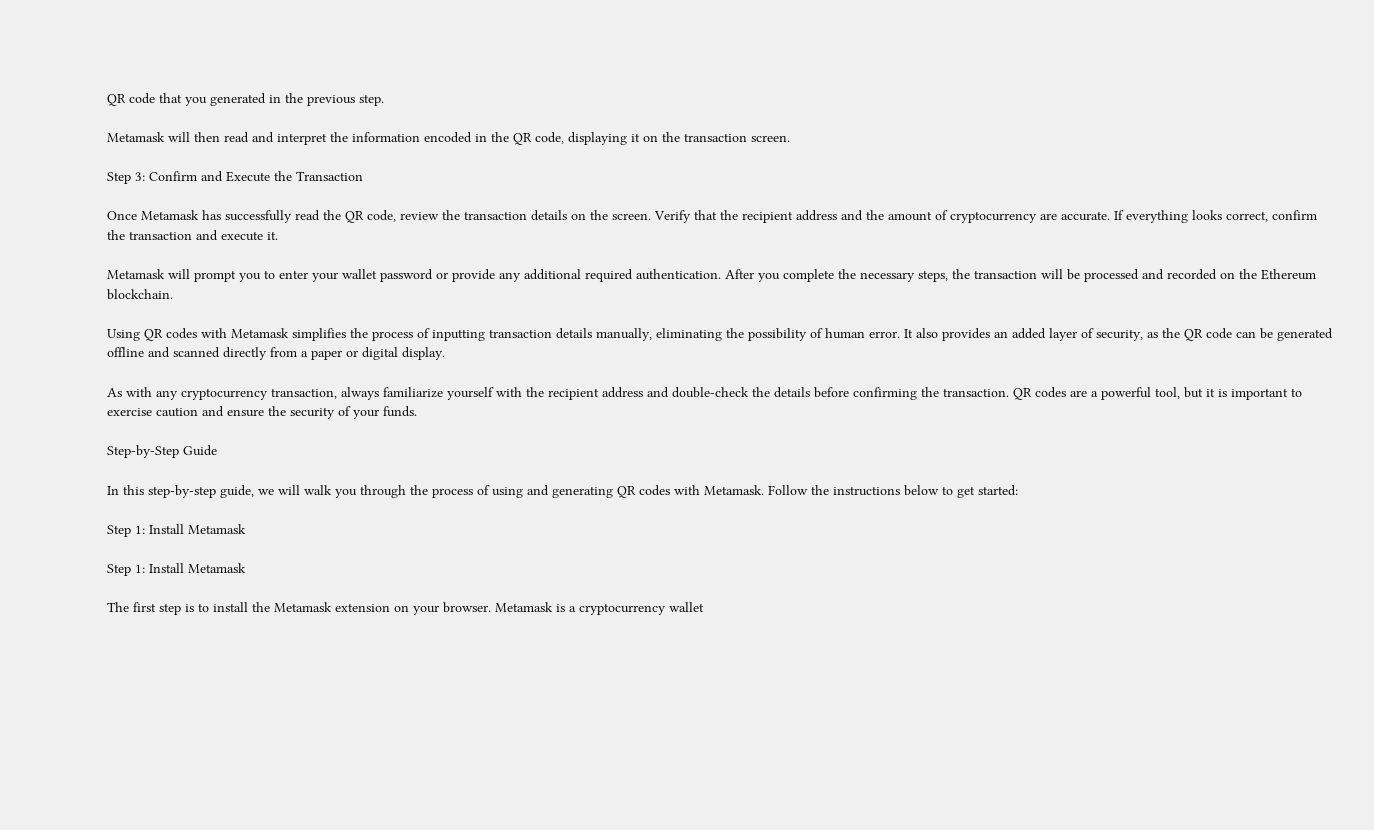QR code that you generated in the previous step.

Metamask will then read and interpret the information encoded in the QR code, displaying it on the transaction screen.

Step 3: Confirm and Execute the Transaction

Once Metamask has successfully read the QR code, review the transaction details on the screen. Verify that the recipient address and the amount of cryptocurrency are accurate. If everything looks correct, confirm the transaction and execute it.

Metamask will prompt you to enter your wallet password or provide any additional required authentication. After you complete the necessary steps, the transaction will be processed and recorded on the Ethereum blockchain.

Using QR codes with Metamask simplifies the process of inputting transaction details manually, eliminating the possibility of human error. It also provides an added layer of security, as the QR code can be generated offline and scanned directly from a paper or digital display.

As with any cryptocurrency transaction, always familiarize yourself with the recipient address and double-check the details before confirming the transaction. QR codes are a powerful tool, but it is important to exercise caution and ensure the security of your funds.

Step-by-Step Guide

In this step-by-step guide, we will walk you through the process of using and generating QR codes with Metamask. Follow the instructions below to get started:

Step 1: Install Metamask

Step 1: Install Metamask

The first step is to install the Metamask extension on your browser. Metamask is a cryptocurrency wallet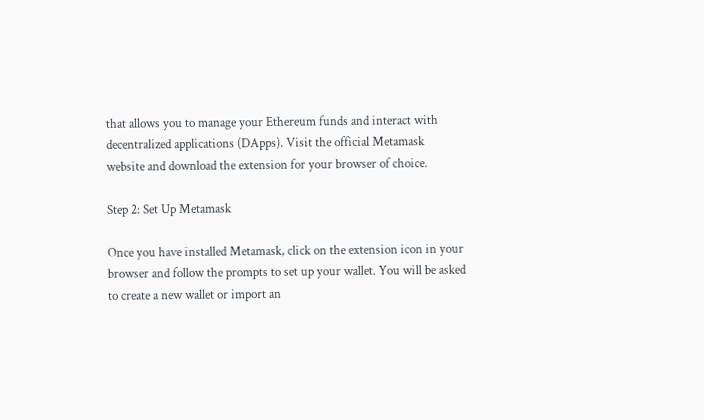that allows you to manage your Ethereum funds and interact with decentralized applications (DApps). Visit the official Metamask website and download the extension for your browser of choice.

Step 2: Set Up Metamask

Once you have installed Metamask, click on the extension icon in your browser and follow the prompts to set up your wallet. You will be asked to create a new wallet or import an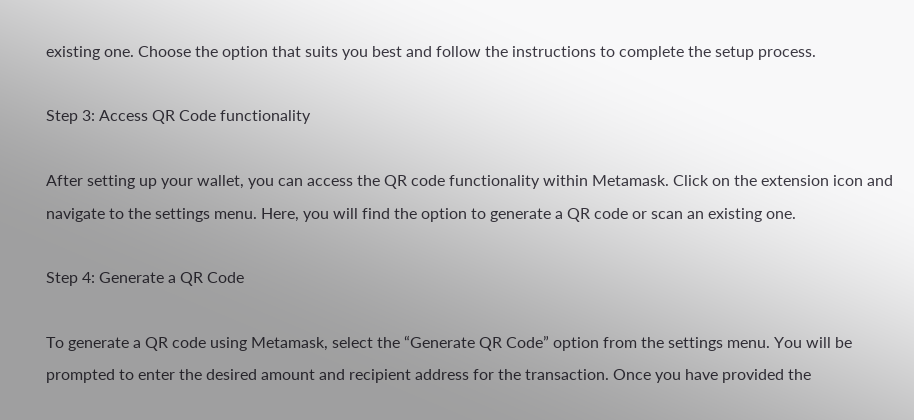existing one. Choose the option that suits you best and follow the instructions to complete the setup process.

Step 3: Access QR Code functionality

After setting up your wallet, you can access the QR code functionality within Metamask. Click on the extension icon and navigate to the settings menu. Here, you will find the option to generate a QR code or scan an existing one.

Step 4: Generate a QR Code

To generate a QR code using Metamask, select the “Generate QR Code” option from the settings menu. You will be prompted to enter the desired amount and recipient address for the transaction. Once you have provided the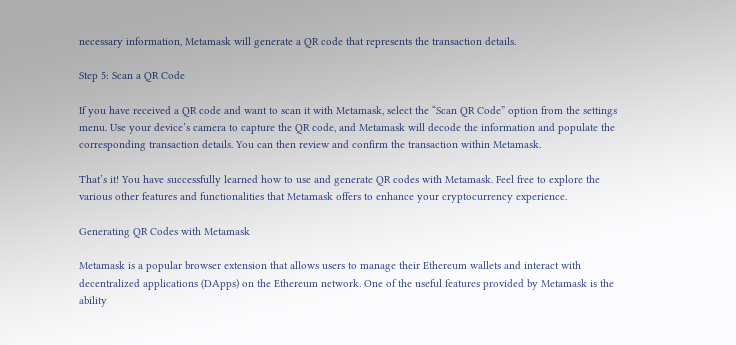necessary information, Metamask will generate a QR code that represents the transaction details.

Step 5: Scan a QR Code

If you have received a QR code and want to scan it with Metamask, select the “Scan QR Code” option from the settings menu. Use your device’s camera to capture the QR code, and Metamask will decode the information and populate the corresponding transaction details. You can then review and confirm the transaction within Metamask.

That’s it! You have successfully learned how to use and generate QR codes with Metamask. Feel free to explore the various other features and functionalities that Metamask offers to enhance your cryptocurrency experience.

Generating QR Codes with Metamask

Metamask is a popular browser extension that allows users to manage their Ethereum wallets and interact with decentralized applications (DApps) on the Ethereum network. One of the useful features provided by Metamask is the ability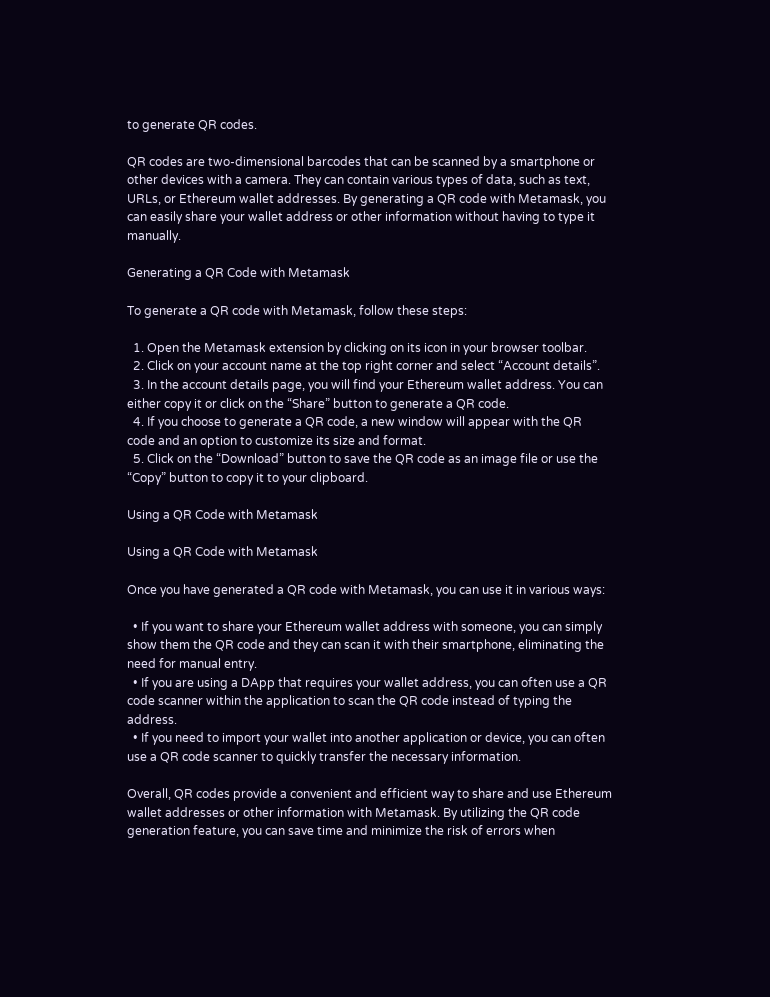to generate QR codes.

QR codes are two-dimensional barcodes that can be scanned by a smartphone or other devices with a camera. They can contain various types of data, such as text, URLs, or Ethereum wallet addresses. By generating a QR code with Metamask, you can easily share your wallet address or other information without having to type it manually.

Generating a QR Code with Metamask

To generate a QR code with Metamask, follow these steps:

  1. Open the Metamask extension by clicking on its icon in your browser toolbar.
  2. Click on your account name at the top right corner and select “Account details”.
  3. In the account details page, you will find your Ethereum wallet address. You can either copy it or click on the “Share” button to generate a QR code.
  4. If you choose to generate a QR code, a new window will appear with the QR code and an option to customize its size and format.
  5. Click on the “Download” button to save the QR code as an image file or use the “Copy” button to copy it to your clipboard.

Using a QR Code with Metamask

Using a QR Code with Metamask

Once you have generated a QR code with Metamask, you can use it in various ways:

  • If you want to share your Ethereum wallet address with someone, you can simply show them the QR code and they can scan it with their smartphone, eliminating the need for manual entry.
  • If you are using a DApp that requires your wallet address, you can often use a QR code scanner within the application to scan the QR code instead of typing the address.
  • If you need to import your wallet into another application or device, you can often use a QR code scanner to quickly transfer the necessary information.

Overall, QR codes provide a convenient and efficient way to share and use Ethereum wallet addresses or other information with Metamask. By utilizing the QR code generation feature, you can save time and minimize the risk of errors when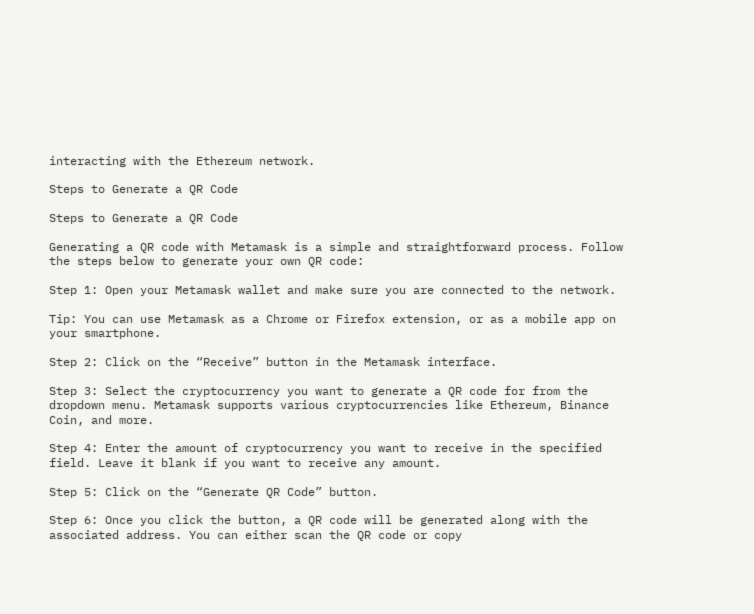interacting with the Ethereum network.

Steps to Generate a QR Code

Steps to Generate a QR Code

Generating a QR code with Metamask is a simple and straightforward process. Follow the steps below to generate your own QR code:

Step 1: Open your Metamask wallet and make sure you are connected to the network.

Tip: You can use Metamask as a Chrome or Firefox extension, or as a mobile app on your smartphone.

Step 2: Click on the “Receive” button in the Metamask interface.

Step 3: Select the cryptocurrency you want to generate a QR code for from the dropdown menu. Metamask supports various cryptocurrencies like Ethereum, Binance Coin, and more.

Step 4: Enter the amount of cryptocurrency you want to receive in the specified field. Leave it blank if you want to receive any amount.

Step 5: Click on the “Generate QR Code” button.

Step 6: Once you click the button, a QR code will be generated along with the associated address. You can either scan the QR code or copy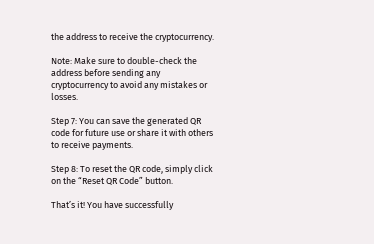the address to receive the cryptocurrency.

Note: Make sure to double-check the address before sending any cryptocurrency to avoid any mistakes or losses.

Step 7: You can save the generated QR code for future use or share it with others to receive payments.

Step 8: To reset the QR code, simply click on the “Reset QR Code” button.

That’s it! You have successfully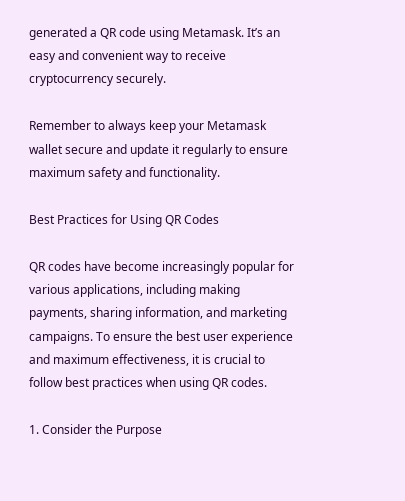generated a QR code using Metamask. It’s an easy and convenient way to receive cryptocurrency securely.

Remember to always keep your Metamask wallet secure and update it regularly to ensure maximum safety and functionality.

Best Practices for Using QR Codes

QR codes have become increasingly popular for various applications, including making payments, sharing information, and marketing campaigns. To ensure the best user experience and maximum effectiveness, it is crucial to follow best practices when using QR codes.

1. Consider the Purpose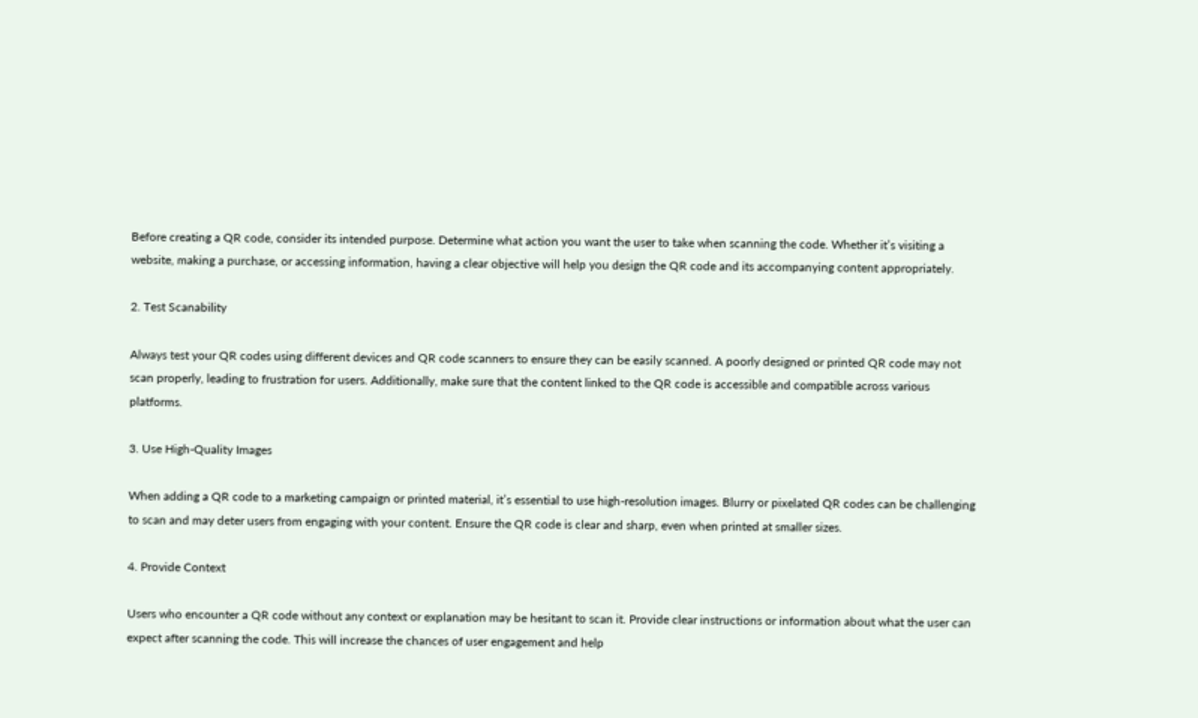Before creating a QR code, consider its intended purpose. Determine what action you want the user to take when scanning the code. Whether it’s visiting a website, making a purchase, or accessing information, having a clear objective will help you design the QR code and its accompanying content appropriately.

2. Test Scanability

Always test your QR codes using different devices and QR code scanners to ensure they can be easily scanned. A poorly designed or printed QR code may not scan properly, leading to frustration for users. Additionally, make sure that the content linked to the QR code is accessible and compatible across various platforms.

3. Use High-Quality Images

When adding a QR code to a marketing campaign or printed material, it’s essential to use high-resolution images. Blurry or pixelated QR codes can be challenging to scan and may deter users from engaging with your content. Ensure the QR code is clear and sharp, even when printed at smaller sizes.

4. Provide Context

Users who encounter a QR code without any context or explanation may be hesitant to scan it. Provide clear instructions or information about what the user can expect after scanning the code. This will increase the chances of user engagement and help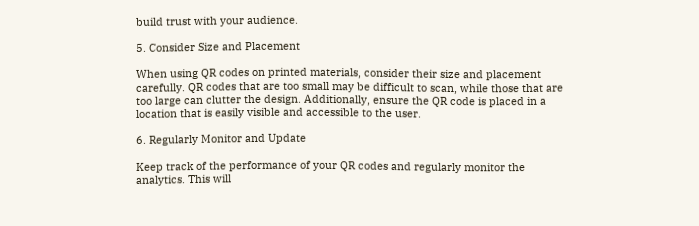build trust with your audience.

5. Consider Size and Placement

When using QR codes on printed materials, consider their size and placement carefully. QR codes that are too small may be difficult to scan, while those that are too large can clutter the design. Additionally, ensure the QR code is placed in a location that is easily visible and accessible to the user.

6. Regularly Monitor and Update

Keep track of the performance of your QR codes and regularly monitor the analytics. This will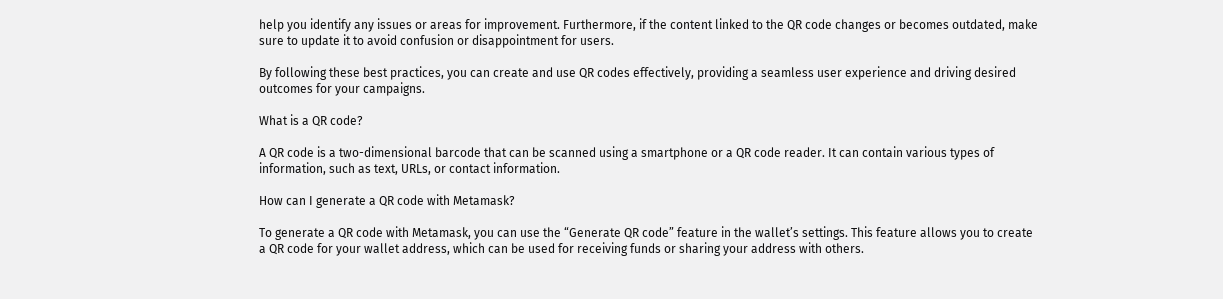help you identify any issues or areas for improvement. Furthermore, if the content linked to the QR code changes or becomes outdated, make sure to update it to avoid confusion or disappointment for users.

By following these best practices, you can create and use QR codes effectively, providing a seamless user experience and driving desired outcomes for your campaigns.

What is a QR code?

A QR code is a two-dimensional barcode that can be scanned using a smartphone or a QR code reader. It can contain various types of information, such as text, URLs, or contact information.

How can I generate a QR code with Metamask?

To generate a QR code with Metamask, you can use the “Generate QR code” feature in the wallet’s settings. This feature allows you to create a QR code for your wallet address, which can be used for receiving funds or sharing your address with others.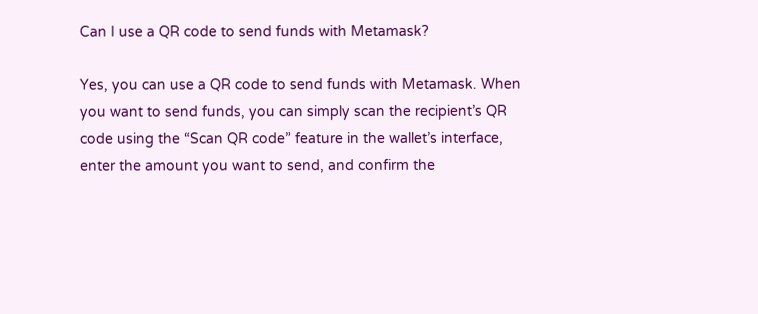Can I use a QR code to send funds with Metamask?

Yes, you can use a QR code to send funds with Metamask. When you want to send funds, you can simply scan the recipient’s QR code using the “Scan QR code” feature in the wallet’s interface, enter the amount you want to send, and confirm the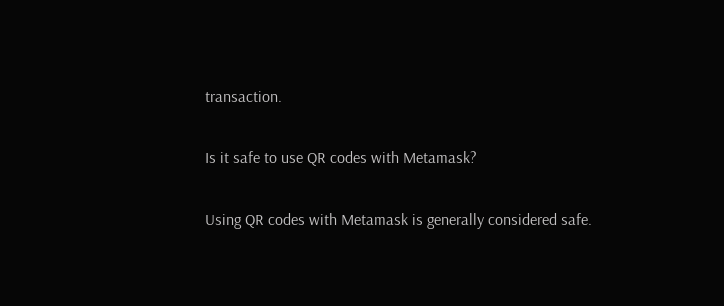transaction.

Is it safe to use QR codes with Metamask?

Using QR codes with Metamask is generally considered safe.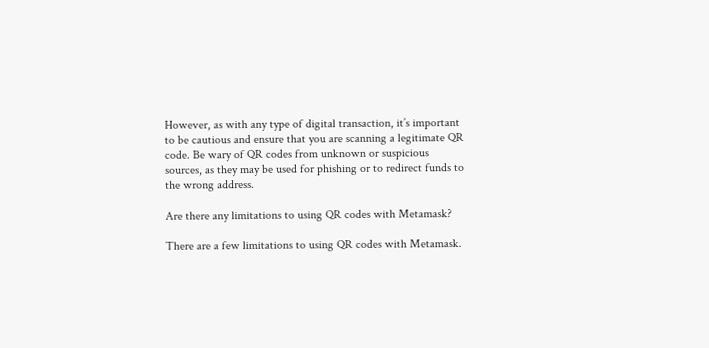However, as with any type of digital transaction, it’s important to be cautious and ensure that you are scanning a legitimate QR code. Be wary of QR codes from unknown or suspicious sources, as they may be used for phishing or to redirect funds to the wrong address.

Are there any limitations to using QR codes with Metamask?

There are a few limitations to using QR codes with Metamask.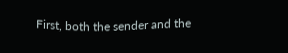First, both the sender and the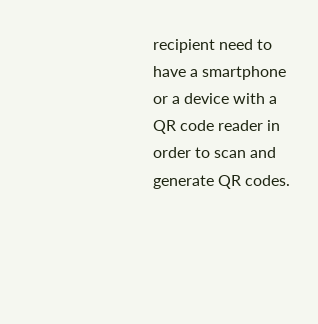recipient need to have a smartphone or a device with a QR code reader in order to scan and generate QR codes.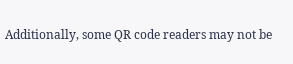Additionally, some QR code readers may not be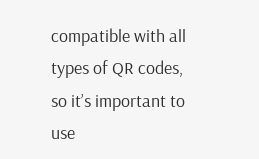compatible with all types of QR codes, so it’s important to use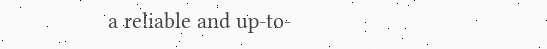a reliable and up-to-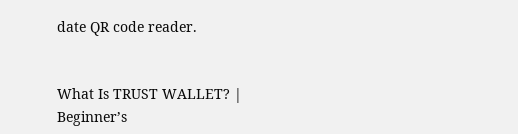date QR code reader.


What Is TRUST WALLET? | Beginner’s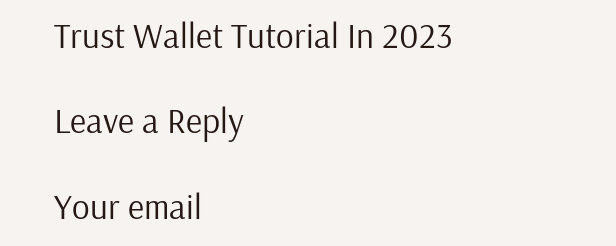Trust Wallet Tutorial In 2023

Leave a Reply

Your email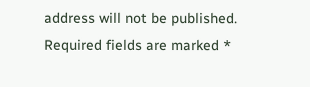address will not be published. Required fields are marked *